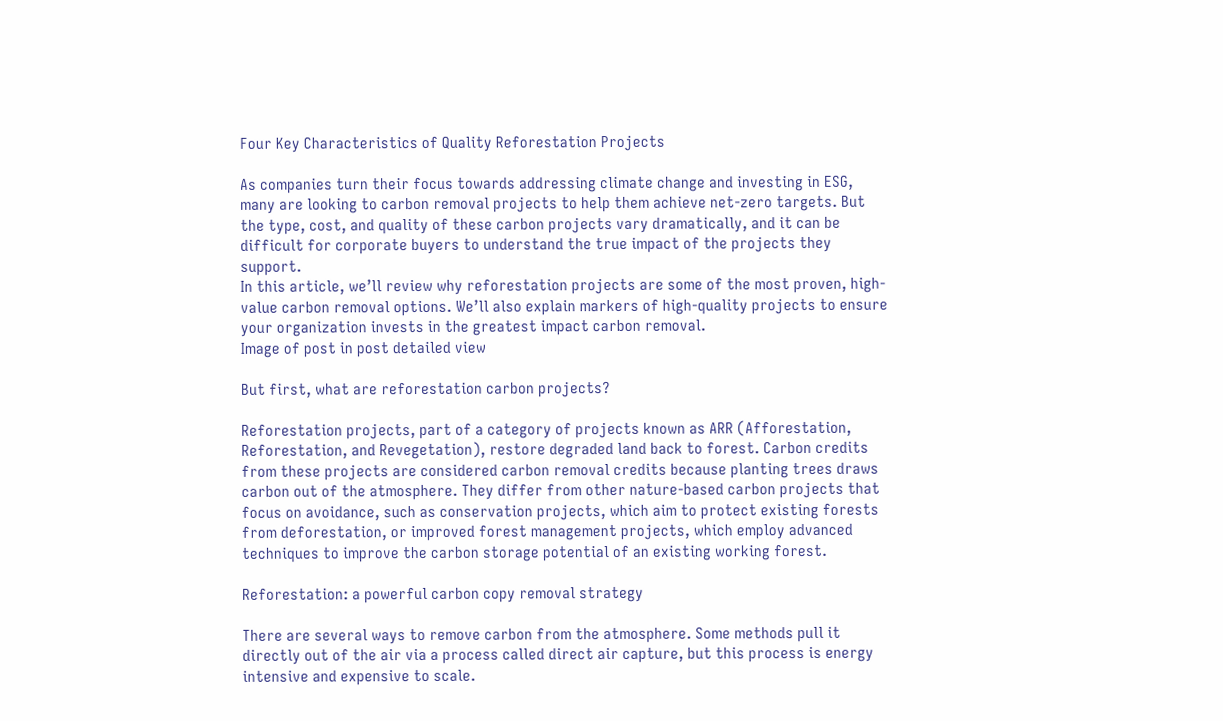Four Key Characteristics of Quality Reforestation Projects

As companies turn their focus towards addressing climate change and investing in ESG, many are looking to carbon removal projects to help them achieve net-zero targets. But the type, cost, and quality of these carbon projects vary dramatically, and it can be difficult for corporate buyers to understand the true impact of the projects they support.
In this article, we’ll review why reforestation projects are some of the most proven, high-value carbon removal options. We’ll also explain markers of high-quality projects to ensure your organization invests in the greatest impact carbon removal.
Image of post in post detailed view

But first, what are reforestation carbon projects?

Reforestation projects, part of a category of projects known as ARR (Afforestation, Reforestation, and Revegetation), restore degraded land back to forest. Carbon credits from these projects are considered carbon removal credits because planting trees draws carbon out of the atmosphere. They differ from other nature-based carbon projects that focus on avoidance, such as conservation projects, which aim to protect existing forests from deforestation, or improved forest management projects, which employ advanced techniques to improve the carbon storage potential of an existing working forest.

Reforestation: a powerful carbon copy removal strategy

There are several ways to remove carbon from the atmosphere. Some methods pull it directly out of the air via a process called direct air capture, but this process is energy intensive and expensive to scale.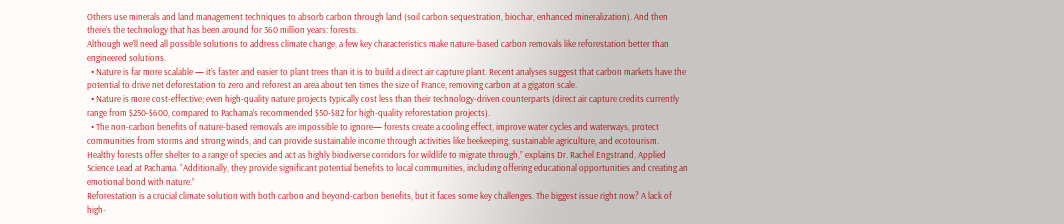Others use minerals and land management techniques to absorb carbon through land (soil carbon sequestration, biochar, enhanced mineralization). And then there’s the technology that has been around for 360 million years: forests.
Although we’ll need all possible solutions to address climate change, a few key characteristics make nature-based carbon removals like reforestation better than engineered solutions.
  • Nature is far more scalable — it’s faster and easier to plant trees than it is to build a direct air capture plant. Recent analyses suggest that carbon markets have the potential to drive net deforestation to zero and reforest an area about ten times the size of France, removing carbon at a gigaton scale.
  • Nature is more cost-effective; even high-quality nature projects typically cost less than their technology-driven counterparts (direct air capture credits currently range from $250-$600, compared to Pachama’s recommended $50-$82 for high-quality reforestation projects).
  • The non-carbon benefits of nature-based removals are impossible to ignore— forests create a cooling effect, improve water cycles and waterways, protect communities from storms and strong winds, and can provide sustainable income through activities like beekeeping, sustainable agriculture, and ecotourism.
Healthy forests offer shelter to a range of species and act as highly biodiverse corridors for wildlife to migrate through,” explains Dr. Rachel Engstrand, Applied Science Lead at Pachama. “Additionally, they provide significant potential benefits to local communities, including offering educational opportunities and creating an emotional bond with nature.”
Reforestation is a crucial climate solution with both carbon and beyond-carbon benefits, but it faces some key challenges. The biggest issue right now? A lack of high-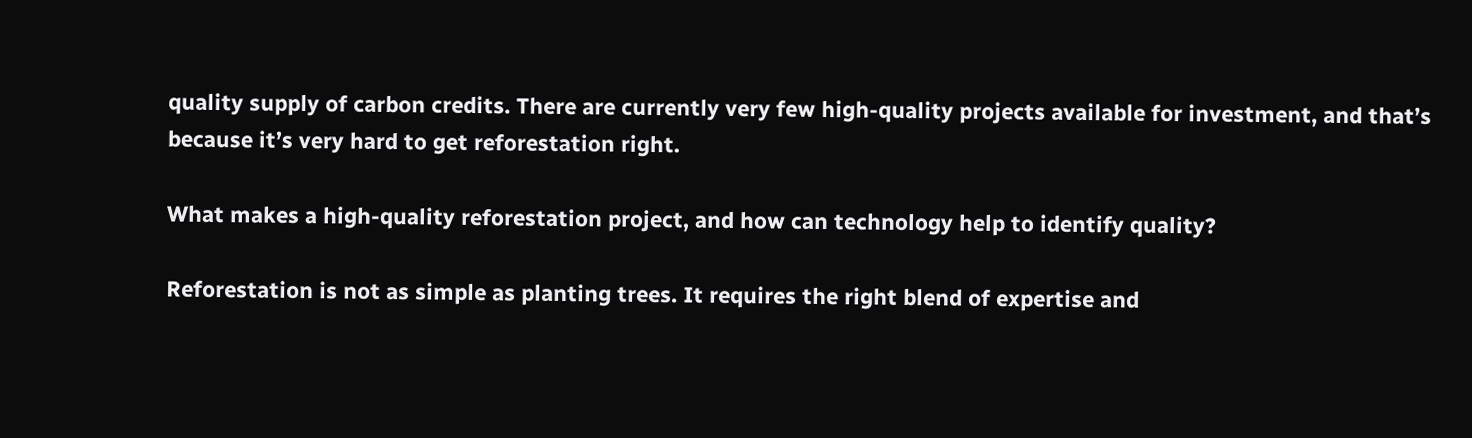quality supply of carbon credits. There are currently very few high-quality projects available for investment, and that’s because it’s very hard to get reforestation right.

What makes a high-quality reforestation project, and how can technology help to identify quality?

Reforestation is not as simple as planting trees. It requires the right blend of expertise and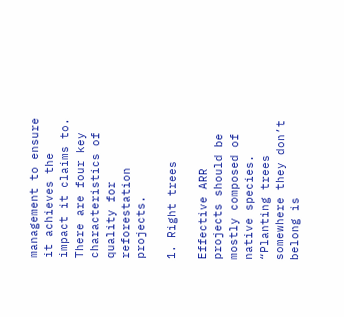management to ensure it achieves the impact it claims to. There are four key characteristics of quality for reforestation projects.

1. Right trees

Effective ARR projects should be mostly composed of native species. “Planting trees somewhere they don’t belong is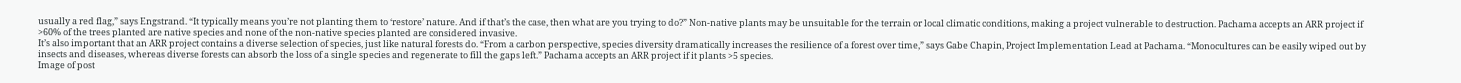usually a red flag,” says Engstrand. “It typically means you’re not planting them to ‘restore’ nature. And if that’s the case, then what are you trying to do?” Non-native plants may be unsuitable for the terrain or local climatic conditions, making a project vulnerable to destruction. Pachama accepts an ARR project if >60% of the trees planted are native species and none of the non-native species planted are considered invasive.
It’s also important that an ARR project contains a diverse selection of species, just like natural forests do. “From a carbon perspective, species diversity dramatically increases the resilience of a forest over time,” says Gabe Chapin, Project Implementation Lead at Pachama. “Monocultures can be easily wiped out by insects and diseases, whereas diverse forests can absorb the loss of a single species and regenerate to fill the gaps left.” Pachama accepts an ARR project if it plants >5 species.
Image of post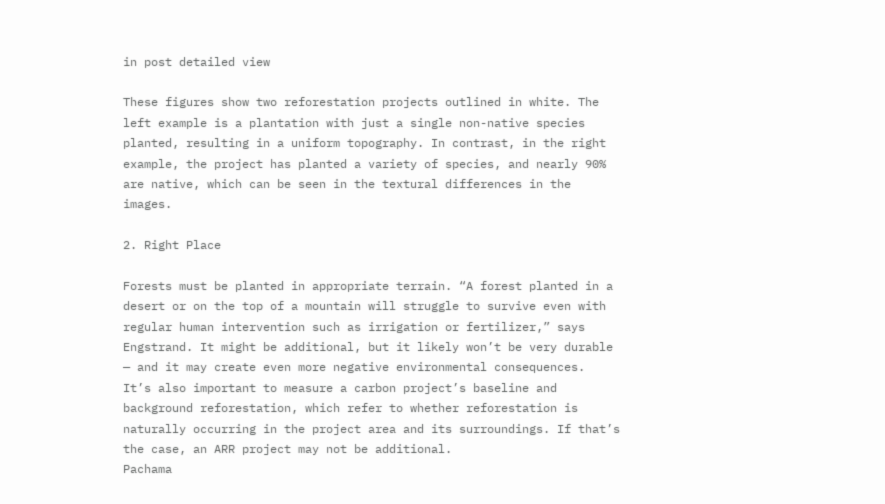in post detailed view

These figures show two reforestation projects outlined in white. The left example is a plantation with just a single non-native species planted, resulting in a uniform topography. In contrast, in the right example, the project has planted a variety of species, and nearly 90% are native, which can be seen in the textural differences in the images.

2. Right Place

Forests must be planted in appropriate terrain. “A forest planted in a desert or on the top of a mountain will struggle to survive even with regular human intervention such as irrigation or fertilizer,” says Engstrand. It might be additional, but it likely won’t be very durable — and it may create even more negative environmental consequences.
It’s also important to measure a carbon project’s baseline and background reforestation, which refer to whether reforestation is naturally occurring in the project area and its surroundings. If that’s the case, an ARR project may not be additional.
Pachama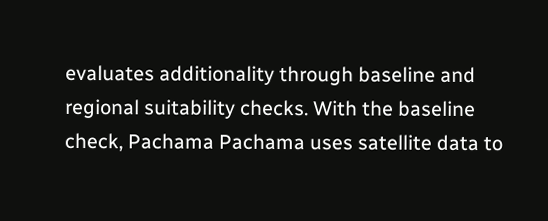evaluates additionality through baseline and regional suitability checks. With the baseline check, Pachama Pachama uses satellite data to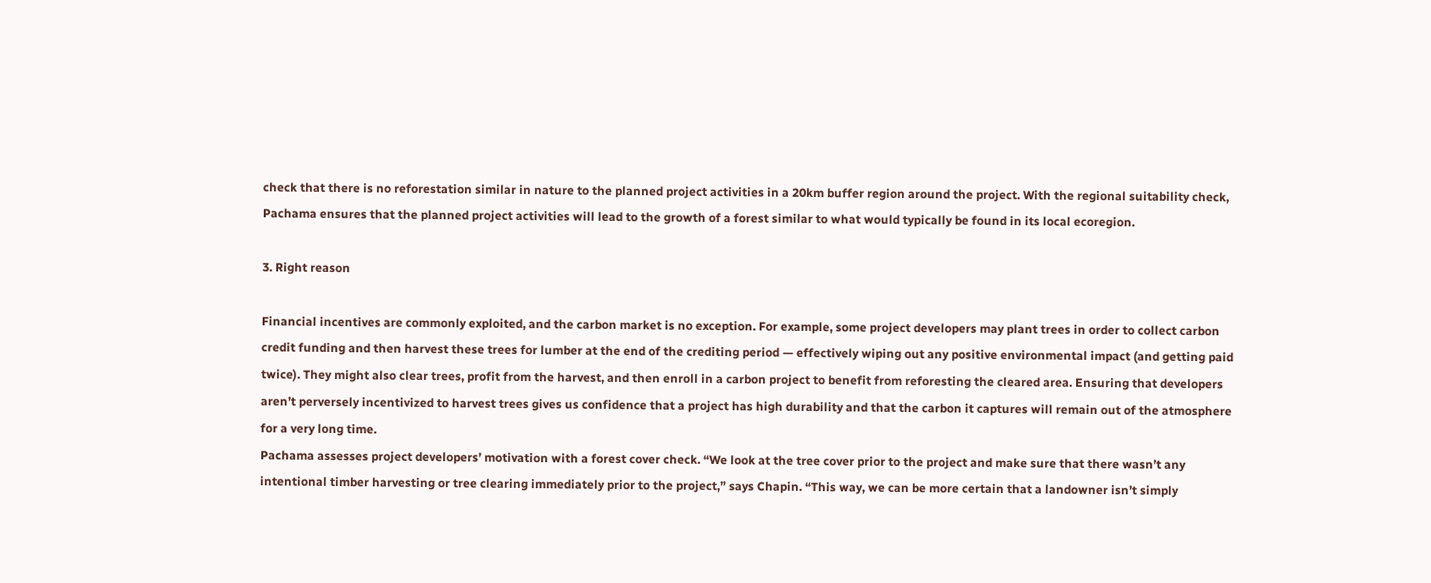check that there is no reforestation similar in nature to the planned project activities in a 20km buffer region around the project. With the regional suitability check, Pachama ensures that the planned project activities will lead to the growth of a forest similar to what would typically be found in its local ecoregion.

3. Right reason

Financial incentives are commonly exploited, and the carbon market is no exception. For example, some project developers may plant trees in order to collect carbon credit funding and then harvest these trees for lumber at the end of the crediting period — effectively wiping out any positive environmental impact (and getting paid twice). They might also clear trees, profit from the harvest, and then enroll in a carbon project to benefit from reforesting the cleared area. Ensuring that developers aren’t perversely incentivized to harvest trees gives us confidence that a project has high durability and that the carbon it captures will remain out of the atmosphere for a very long time.
Pachama assesses project developers’ motivation with a forest cover check. “We look at the tree cover prior to the project and make sure that there wasn’t any intentional timber harvesting or tree clearing immediately prior to the project,” says Chapin. “This way, we can be more certain that a landowner isn’t simply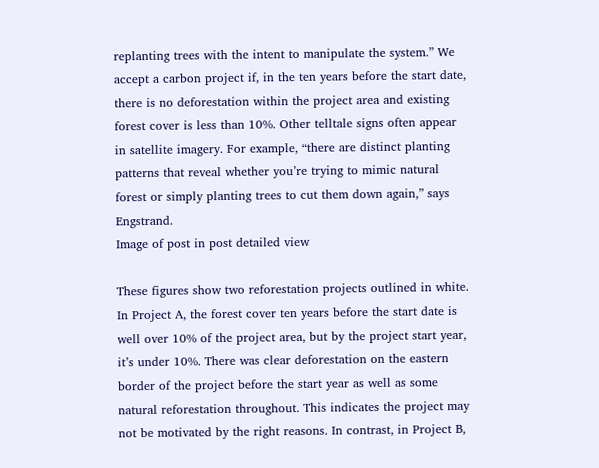replanting trees with the intent to manipulate the system.” We accept a carbon project if, in the ten years before the start date, there is no deforestation within the project area and existing forest cover is less than 10%. Other telltale signs often appear in satellite imagery. For example, “there are distinct planting patterns that reveal whether you’re trying to mimic natural forest or simply planting trees to cut them down again,” says Engstrand.
Image of post in post detailed view

These figures show two reforestation projects outlined in white. In Project A, the forest cover ten years before the start date is well over 10% of the project area, but by the project start year, it’s under 10%. There was clear deforestation on the eastern border of the project before the start year as well as some natural reforestation throughout. This indicates the project may not be motivated by the right reasons. In contrast, in Project B,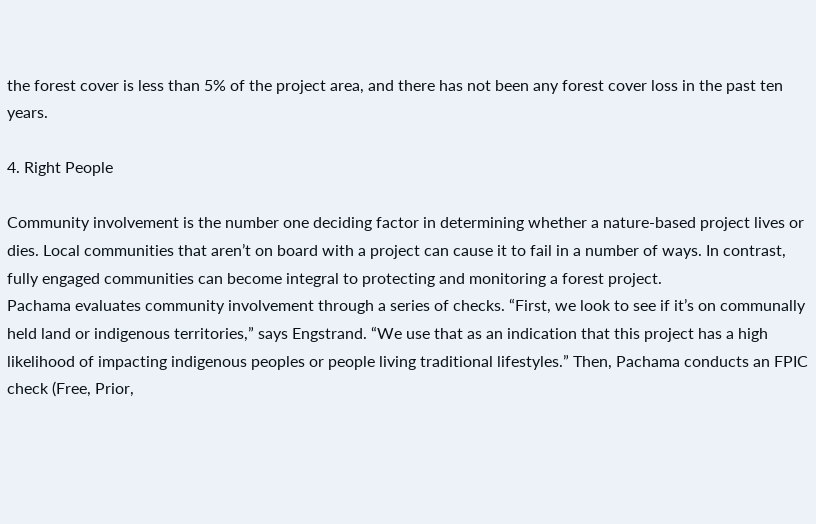the forest cover is less than 5% of the project area, and there has not been any forest cover loss in the past ten years.

4. Right People

Community involvement is the number one deciding factor in determining whether a nature-based project lives or dies. Local communities that aren’t on board with a project can cause it to fail in a number of ways. In contrast, fully engaged communities can become integral to protecting and monitoring a forest project.
Pachama evaluates community involvement through a series of checks. “First, we look to see if it’s on communally held land or indigenous territories,” says Engstrand. “We use that as an indication that this project has a high likelihood of impacting indigenous peoples or people living traditional lifestyles.” Then, Pachama conducts an FPIC check (Free, Prior,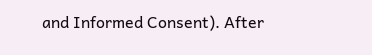and Informed Consent). After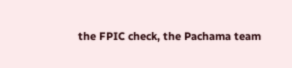the FPIC check, the Pachama team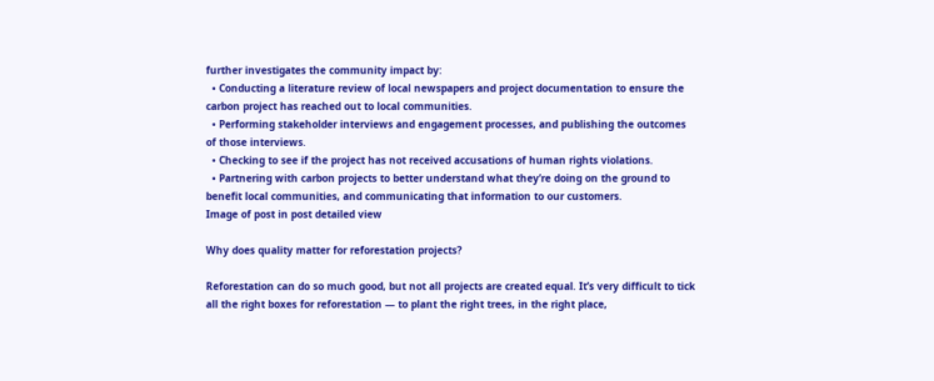further investigates the community impact by:
  • Conducting a literature review of local newspapers and project documentation to ensure the carbon project has reached out to local communities.
  • Performing stakeholder interviews and engagement processes, and publishing the outcomes of those interviews.
  • Checking to see if the project has not received accusations of human rights violations.
  • Partnering with carbon projects to better understand what they’re doing on the ground to benefit local communities, and communicating that information to our customers.
Image of post in post detailed view

Why does quality matter for reforestation projects?

Reforestation can do so much good, but not all projects are created equal. It’s very difficult to tick all the right boxes for reforestation — to plant the right trees, in the right place,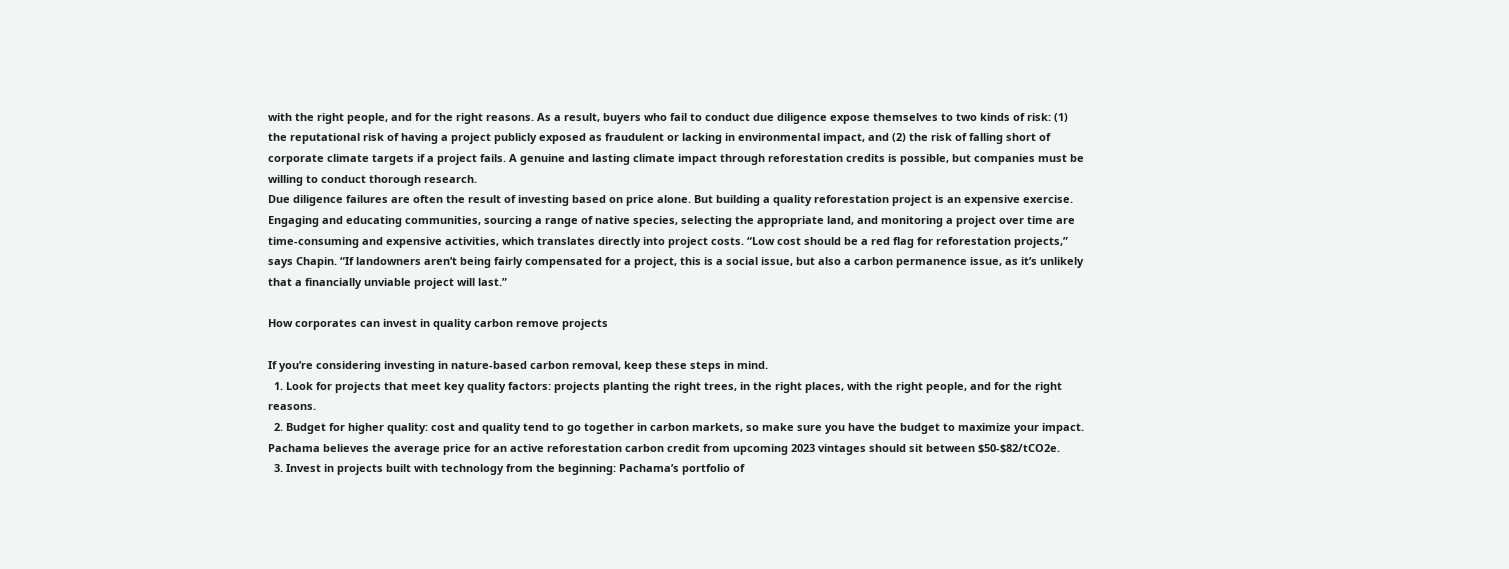with the right people, and for the right reasons. As a result, buyers who fail to conduct due diligence expose themselves to two kinds of risk: (1) the reputational risk of having a project publicly exposed as fraudulent or lacking in environmental impact, and (2) the risk of falling short of corporate climate targets if a project fails. A genuine and lasting climate impact through reforestation credits is possible, but companies must be willing to conduct thorough research.
Due diligence failures are often the result of investing based on price alone. But building a quality reforestation project is an expensive exercise. Engaging and educating communities, sourcing a range of native species, selecting the appropriate land, and monitoring a project over time are time-consuming and expensive activities, which translates directly into project costs. “Low cost should be a red flag for reforestation projects,” says Chapin. “If landowners aren’t being fairly compensated for a project, this is a social issue, but also a carbon permanence issue, as it’s unlikely that a financially unviable project will last.”

How corporates can invest in quality carbon remove projects

If you’re considering investing in nature-based carbon removal, keep these steps in mind.
  1. Look for projects that meet key quality factors: projects planting the right trees, in the right places, with the right people, and for the right reasons.
  2. Budget for higher quality: cost and quality tend to go together in carbon markets, so make sure you have the budget to maximize your impact. Pachama believes the average price for an active reforestation carbon credit from upcoming 2023 vintages should sit between $50-$82/tCO2e.
  3. Invest in projects built with technology from the beginning: Pachama’s portfolio of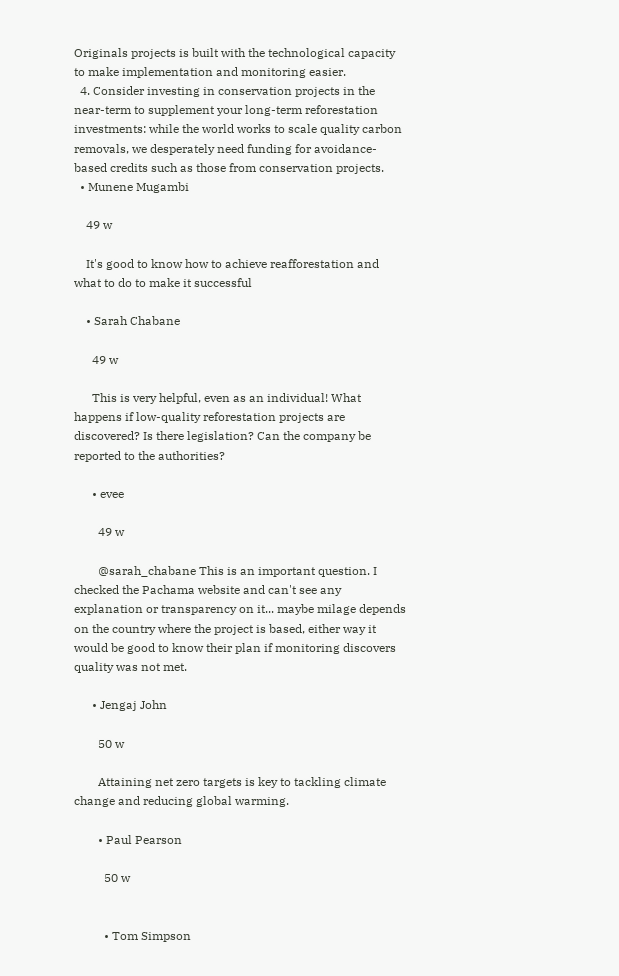Originals projects is built with the technological capacity to make implementation and monitoring easier.
  4. Consider investing in conservation projects in the near-term to supplement your long-term reforestation investments: while the world works to scale quality carbon removals, we desperately need funding for avoidance-based credits such as those from conservation projects.
  • Munene Mugambi

    49 w

    It's good to know how to achieve reafforestation and what to do to make it successful

    • Sarah Chabane

      49 w

      This is very helpful, even as an individual! What happens if low-quality reforestation projects are discovered? Is there legislation? Can the company be reported to the authorities?

      • evee

        49 w

        @sarah_chabane This is an important question. I checked the Pachama website and can't see any explanation or transparency on it... maybe milage depends on the country where the project is based, either way it would be good to know their plan if monitoring discovers quality was not met.

      • Jengaj John

        50 w

        Attaining net zero targets is key to tackling climate change and reducing global warming.

        • Paul Pearson

          50 w


          • Tom Simpson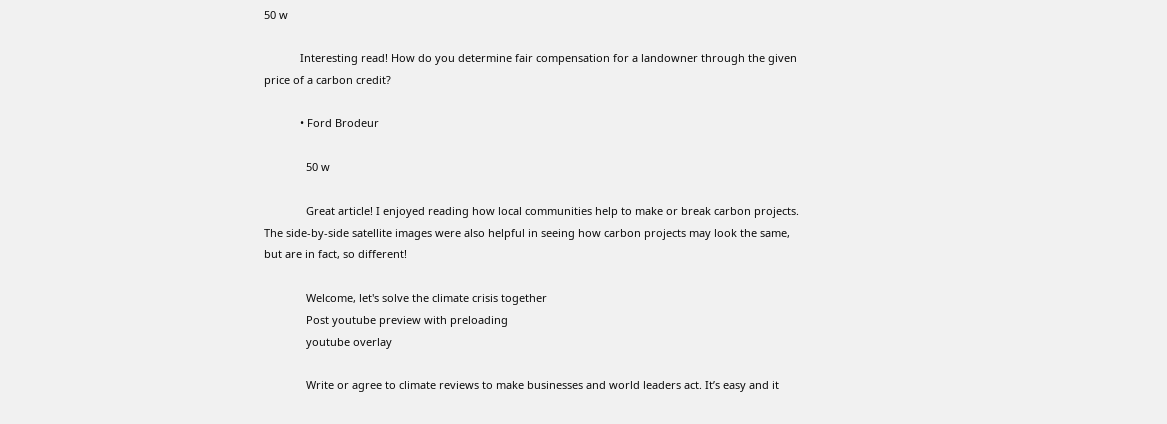50 w

            Interesting read! How do you determine fair compensation for a landowner through the given price of a carbon credit?

            • Ford Brodeur

              50 w

              Great article! I enjoyed reading how local communities help to make or break carbon projects. The side-by-side satellite images were also helpful in seeing how carbon projects may look the same, but are in fact, so different!

              Welcome, let's solve the climate crisis together
              Post youtube preview with preloading
              youtube overlay

              Write or agree to climate reviews to make businesses and world leaders act. It’s easy and it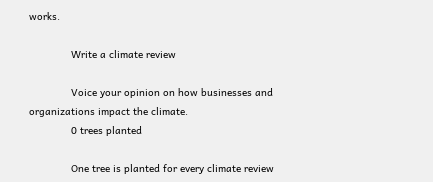works.

              Write a climate review

              Voice your opinion on how businesses and organizations impact the climate.
              0 trees planted

              One tree is planted for every climate review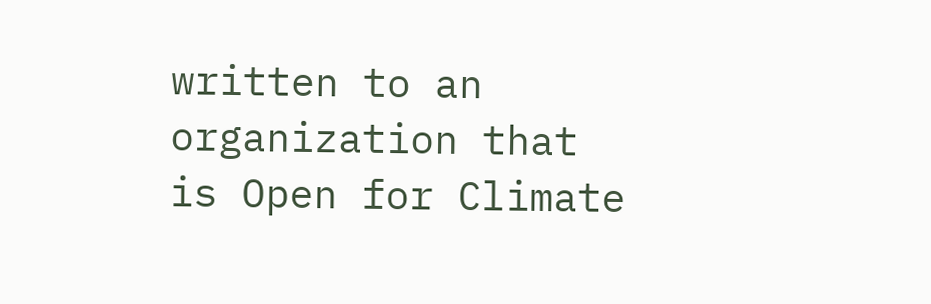written to an organization that is Open for Climate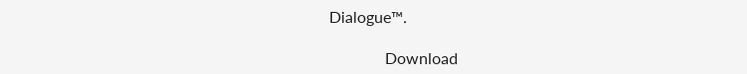Dialogue™.

              Download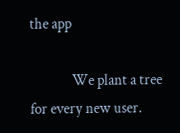the app

              We plant a tree for every new user.